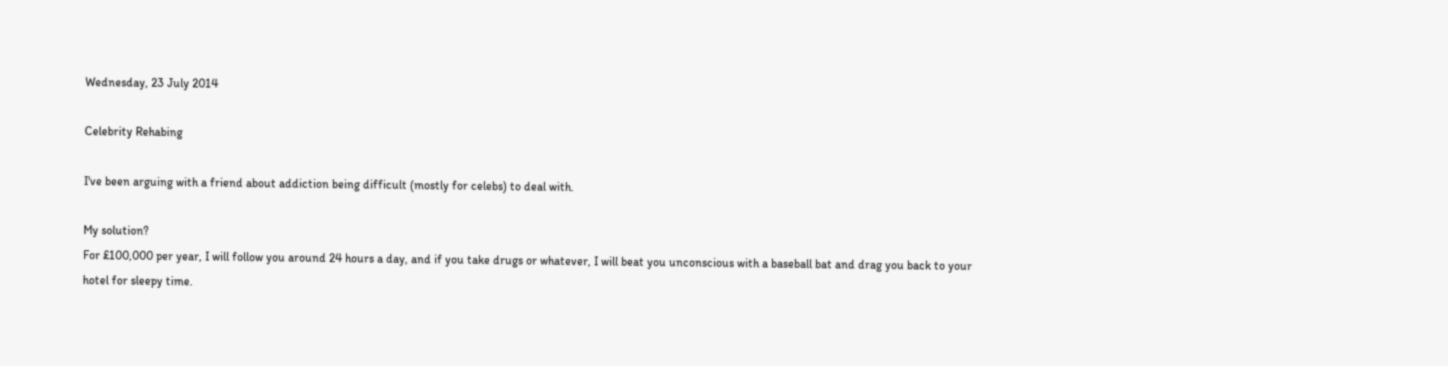Wednesday, 23 July 2014

Celebrity Rehabing

I've been arguing with a friend about addiction being difficult (mostly for celebs) to deal with.

My solution?
For £100,000 per year, I will follow you around 24 hours a day, and if you take drugs or whatever, I will beat you unconscious with a baseball bat and drag you back to your hotel for sleepy time.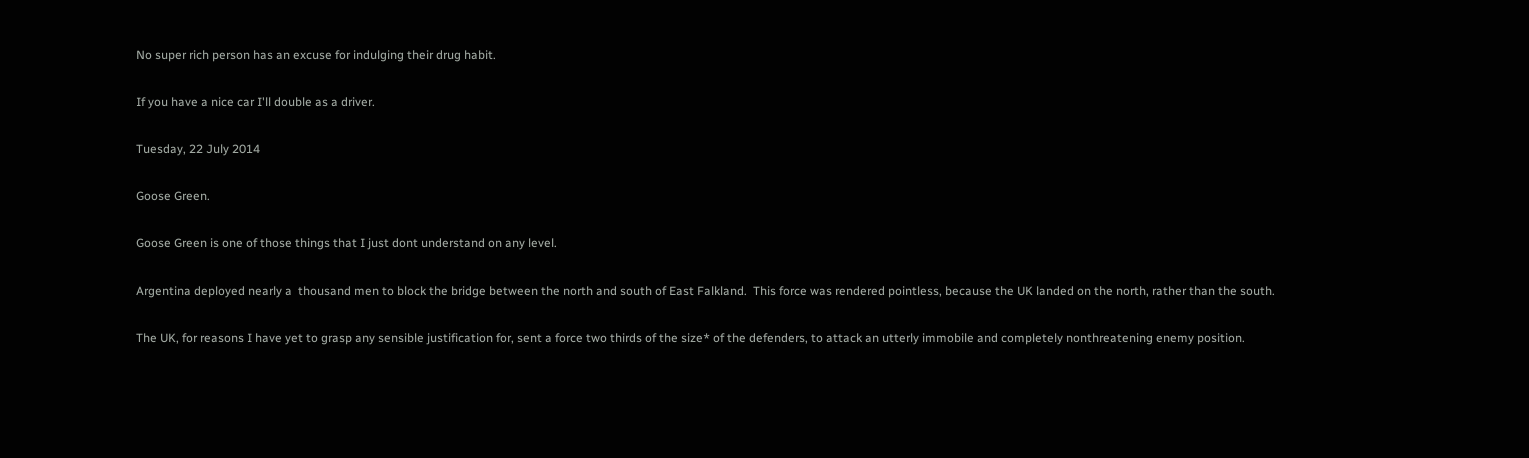No super rich person has an excuse for indulging their drug habit.

If you have a nice car I'll double as a driver.

Tuesday, 22 July 2014

Goose Green.

Goose Green is one of those things that I just dont understand on any level.

Argentina deployed nearly a  thousand men to block the bridge between the north and south of East Falkland.  This force was rendered pointless, because the UK landed on the north, rather than the south.

The UK, for reasons I have yet to grasp any sensible justification for, sent a force two thirds of the size* of the defenders, to attack an utterly immobile and completely nonthreatening enemy position.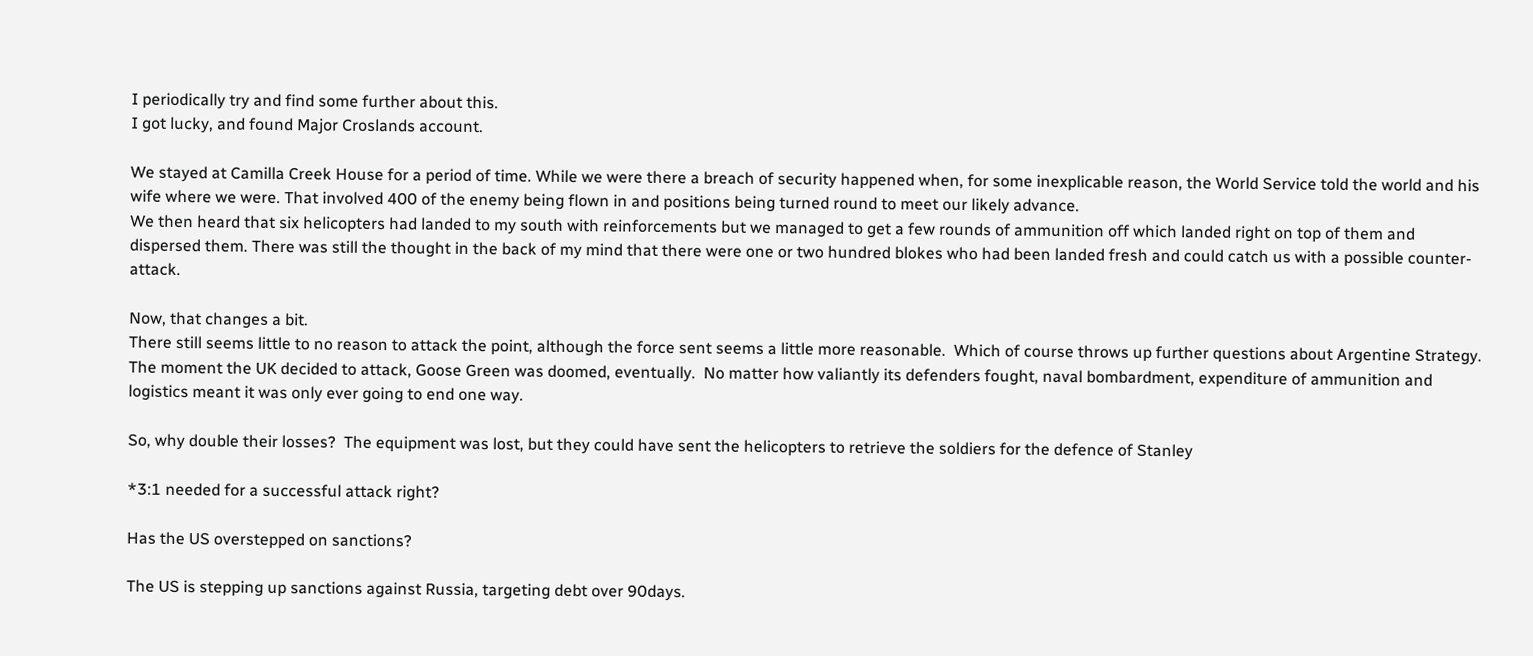I periodically try and find some further about this.
I got lucky, and found Major Croslands account.

We stayed at Camilla Creek House for a period of time. While we were there a breach of security happened when, for some inexplicable reason, the World Service told the world and his wife where we were. That involved 400 of the enemy being flown in and positions being turned round to meet our likely advance.
We then heard that six helicopters had landed to my south with reinforcements but we managed to get a few rounds of ammunition off which landed right on top of them and dispersed them. There was still the thought in the back of my mind that there were one or two hundred blokes who had been landed fresh and could catch us with a possible counter-attack.

Now, that changes a bit.
There still seems little to no reason to attack the point, although the force sent seems a little more reasonable.  Which of course throws up further questions about Argentine Strategy.
The moment the UK decided to attack, Goose Green was doomed, eventually.  No matter how valiantly its defenders fought, naval bombardment, expenditure of ammunition and logistics meant it was only ever going to end one way.

So, why double their losses?  The equipment was lost, but they could have sent the helicopters to retrieve the soldiers for the defence of Stanley

*3:1 needed for a successful attack right?

Has the US overstepped on sanctions?

The US is stepping up sanctions against Russia, targeting debt over 90days.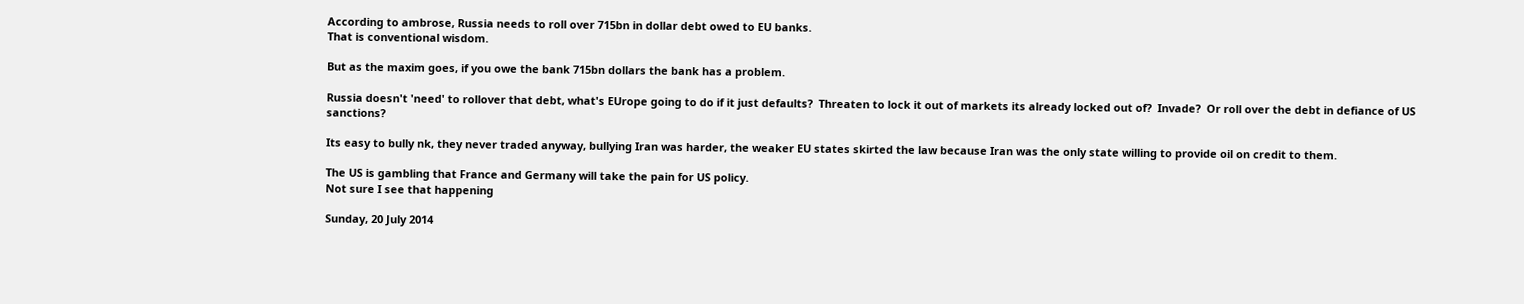According to ambrose, Russia needs to roll over 715bn in dollar debt owed to EU banks.
That is conventional wisdom.

But as the maxim goes, if you owe the bank 715bn dollars the bank has a problem.

Russia doesn't 'need' to rollover that debt, what's EUrope going to do if it just defaults?  Threaten to lock it out of markets its already locked out of?  Invade?  Or roll over the debt in defiance of US sanctions?

Its easy to bully nk, they never traded anyway, bullying Iran was harder, the weaker EU states skirted the law because Iran was the only state willing to provide oil on credit to them.

The US is gambling that France and Germany will take the pain for US policy.
Not sure I see that happening

Sunday, 20 July 2014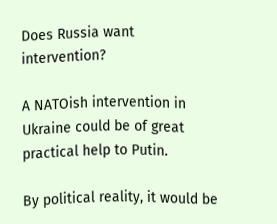Does Russia want intervention?

A NATOish intervention in Ukraine could be of great practical help to Putin.

By political reality, it would be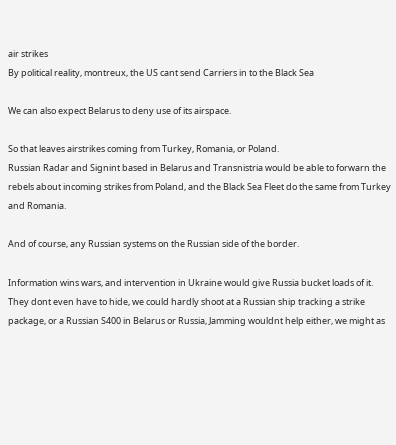air strikes
By political reality, montreux, the US cant send Carriers in to the Black Sea

We can also expect Belarus to deny use of its airspace.

So that leaves airstrikes coming from Turkey, Romania, or Poland.
Russian Radar and Signint based in Belarus and Transnistria would be able to forwarn the rebels about incoming strikes from Poland, and the Black Sea Fleet do the same from Turkey and Romania.

And of course, any Russian systems on the Russian side of the border.

Information wins wars, and intervention in Ukraine would give Russia bucket loads of it.  They dont even have to hide, we could hardly shoot at a Russian ship tracking a strike package, or a Russian S400 in Belarus or Russia, Jamming wouldnt help either, we might as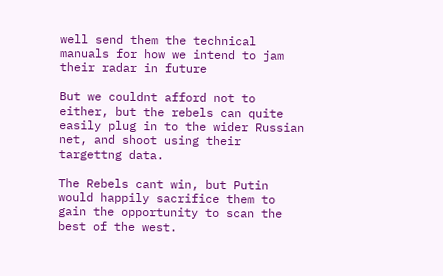well send them the technical manuals for how we intend to jam their radar in future

But we couldnt afford not to either, but the rebels can quite easily plug in to the wider Russian net, and shoot using their targettng data.

The Rebels cant win, but Putin would happily sacrifice them to gain the opportunity to scan the best of the west.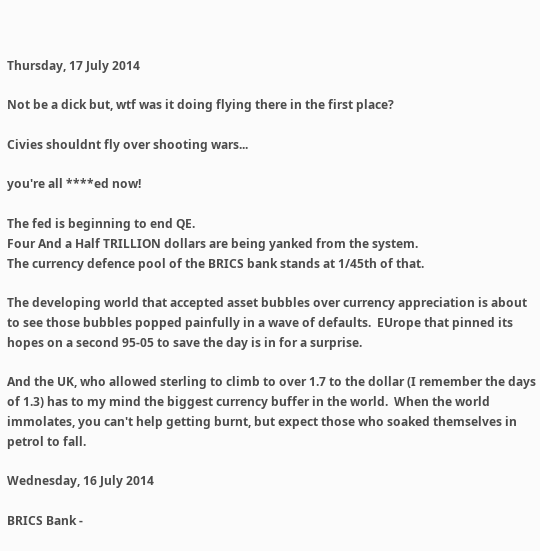Thursday, 17 July 2014

Not be a dick but, wtf was it doing flying there in the first place?

Civies shouldnt fly over shooting wars...

you're all ****ed now!

The fed is beginning to end QE.
Four And a Half TRILLION dollars are being yanked from the system.
The currency defence pool of the BRICS bank stands at 1/45th of that.

The developing world that accepted asset bubbles over currency appreciation is about to see those bubbles popped painfully in a wave of defaults.  EUrope that pinned its hopes on a second 95-05 to save the day is in for a surprise.

And the UK, who allowed sterling to climb to over 1.7 to the dollar (I remember the days of 1.3) has to my mind the biggest currency buffer in the world.  When the world immolates, you can't help getting burnt, but expect those who soaked themselves in petrol to fall.

Wednesday, 16 July 2014

BRICS Bank -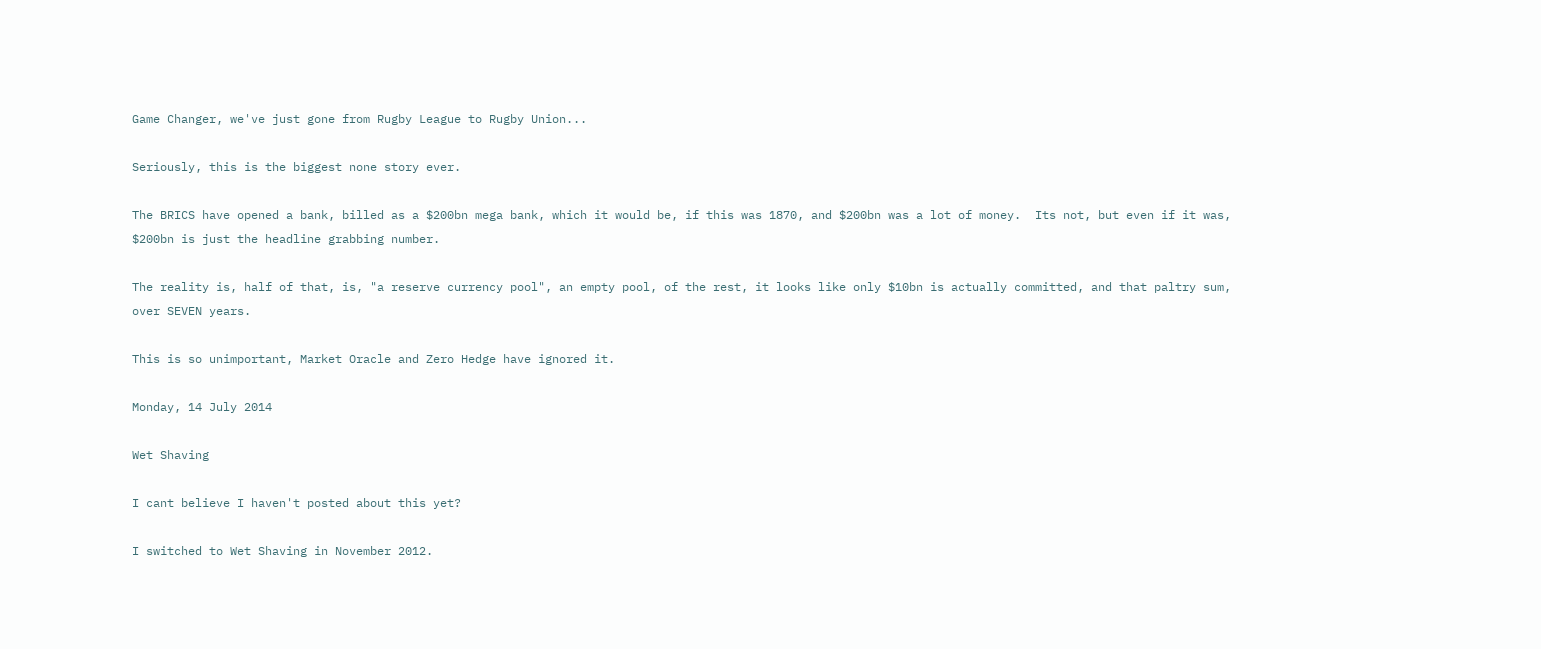Game Changer, we've just gone from Rugby League to Rugby Union...

Seriously, this is the biggest none story ever.

The BRICS have opened a bank, billed as a $200bn mega bank, which it would be, if this was 1870, and $200bn was a lot of money.  Its not, but even if it was, $200bn is just the headline grabbing number.

The reality is, half of that, is, "a reserve currency pool", an empty pool, of the rest, it looks like only $10bn is actually committed, and that paltry sum, over SEVEN years.

This is so unimportant, Market Oracle and Zero Hedge have ignored it.

Monday, 14 July 2014

Wet Shaving

I cant believe I haven't posted about this yet?

I switched to Wet Shaving in November 2012.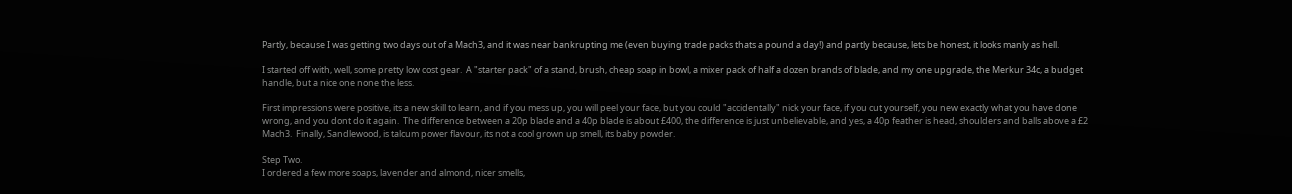Partly, because I was getting two days out of a Mach3, and it was near bankrupting me (even buying trade packs thats a pound a day!) and partly because, lets be honest, it looks manly as hell.

I started off with, well, some pretty low cost gear.  A "starter pack" of a stand, brush, cheap soap in bowl, a mixer pack of half a dozen brands of blade, and my one upgrade, the Merkur 34c, a budget handle, but a nice one none the less.

First impressions were positive, its a new skill to learn, and if you mess up, you will peel your face, but you could "accidentally" nick your face, if you cut yourself, you new exactly what you have done wrong, and you dont do it again.  The difference between a 20p blade and a 40p blade is about £400, the difference is just unbelievable, and yes, a 40p feather is head, shoulders and balls above a £2 Mach3.  Finally, Sandlewood, is talcum power flavour, its not a cool grown up smell, its baby powder.

Step Two.
I ordered a few more soaps, lavender and almond, nicer smells,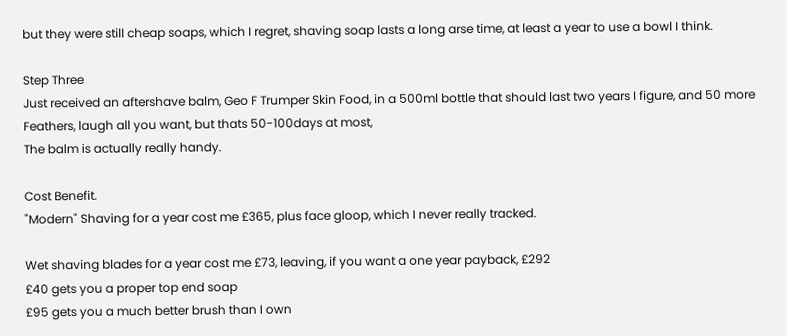but they were still cheap soaps, which I regret, shaving soap lasts a long arse time, at least a year to use a bowl I think.

Step Three
Just received an aftershave balm, Geo F Trumper Skin Food, in a 500ml bottle that should last two years I figure, and 50 more Feathers, laugh all you want, but thats 50-100days at most,
The balm is actually really handy.

Cost Benefit.
"Modern" Shaving for a year cost me £365, plus face gloop, which I never really tracked.

Wet shaving blades for a year cost me £73, leaving, if you want a one year payback, £292
£40 gets you a proper top end soap
£95 gets you a much better brush than I own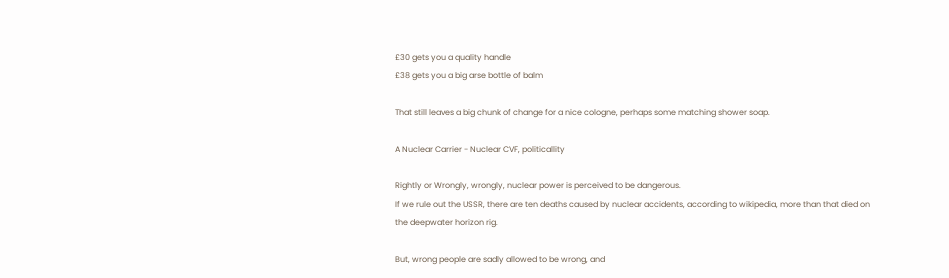£30 gets you a quality handle
£38 gets you a big arse bottle of balm

That still leaves a big chunk of change for a nice cologne, perhaps some matching shower soap.

A Nuclear Carrier - Nuclear CVF, politicallity

Rightly or Wrongly, wrongly, nuclear power is perceived to be dangerous.
If we rule out the USSR, there are ten deaths caused by nuclear accidents, according to wikipedia, more than that died on the deepwater horizon rig.

But, wrong people are sadly allowed to be wrong, and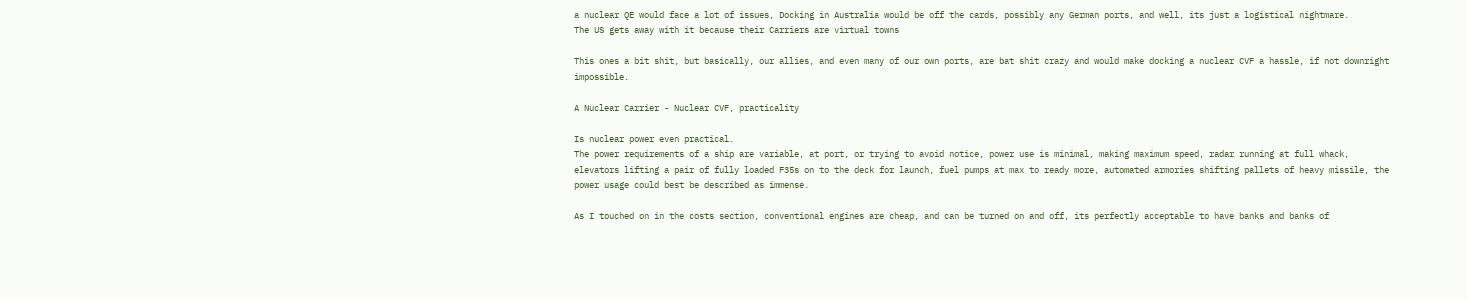a nuclear QE would face a lot of issues, Docking in Australia would be off the cards, possibly any German ports, and well, its just a logistical nightmare.
The US gets away with it because their Carriers are virtual towns

This ones a bit shit, but basically, our allies, and even many of our own ports, are bat shit crazy and would make docking a nuclear CVF a hassle, if not downright impossible.

A Nuclear Carrier - Nuclear CVF, practicality

Is nuclear power even practical.
The power requirements of a ship are variable, at port, or trying to avoid notice, power use is minimal, making maximum speed, radar running at full whack, elevators lifting a pair of fully loaded F35s on to the deck for launch, fuel pumps at max to ready more, automated armories shifting pallets of heavy missile, the power usage could best be described as immense.

As I touched on in the costs section, conventional engines are cheap, and can be turned on and off, its perfectly acceptable to have banks and banks of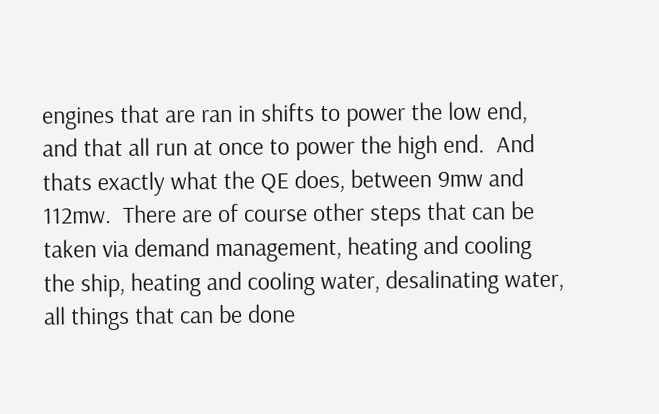engines that are ran in shifts to power the low end, and that all run at once to power the high end.  And thats exactly what the QE does, between 9mw and 112mw.  There are of course other steps that can be taken via demand management, heating and cooling the ship, heating and cooling water, desalinating water, all things that can be done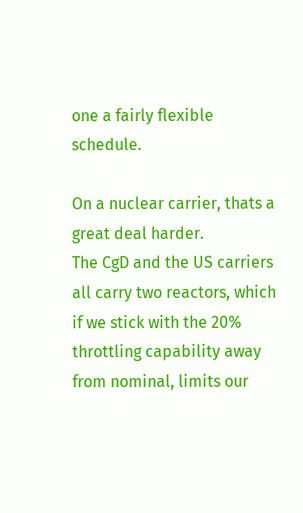one a fairly flexible schedule.

On a nuclear carrier, thats a great deal harder.
The CgD and the US carriers all carry two reactors, which if we stick with the 20% throttling capability away from nominal, limits our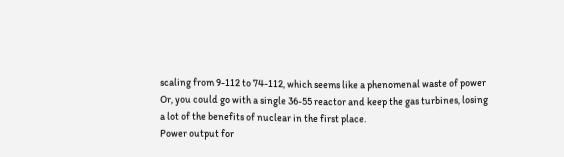scaling from 9-112 to 74-112, which seems like a phenomenal waste of power
Or, you could go with a single 36-55 reactor and keep the gas turbines, losing a lot of the benefits of nuclear in the first place.
Power output for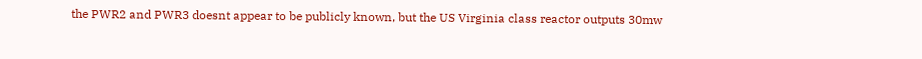the PWR2 and PWR3 doesnt appear to be publicly known, but the US Virginia class reactor outputs 30mw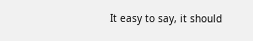It easy to say, it should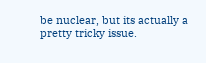be nuclear, but its actually a pretty tricky issue.